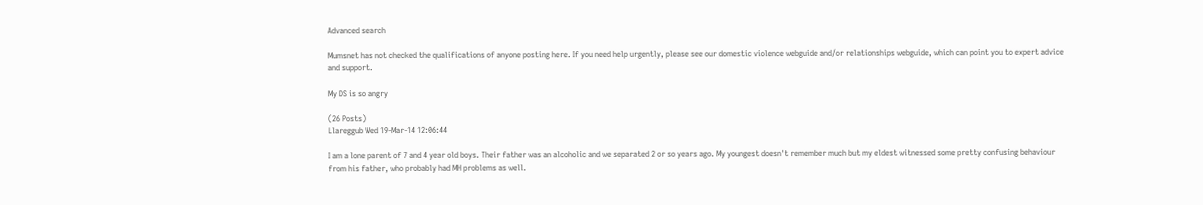Advanced search

Mumsnet has not checked the qualifications of anyone posting here. If you need help urgently, please see our domestic violence webguide and/or relationships webguide, which can point you to expert advice and support.

My DS is so angry

(26 Posts)
Llareggub Wed 19-Mar-14 12:06:44

I am a lone parent of 7 and 4 year old boys. Their father was an alcoholic and we separated 2 or so years ago. My youngest doesn't remember much but my eldest witnessed some pretty confusing behaviour from his father, who probably had MH problems as well.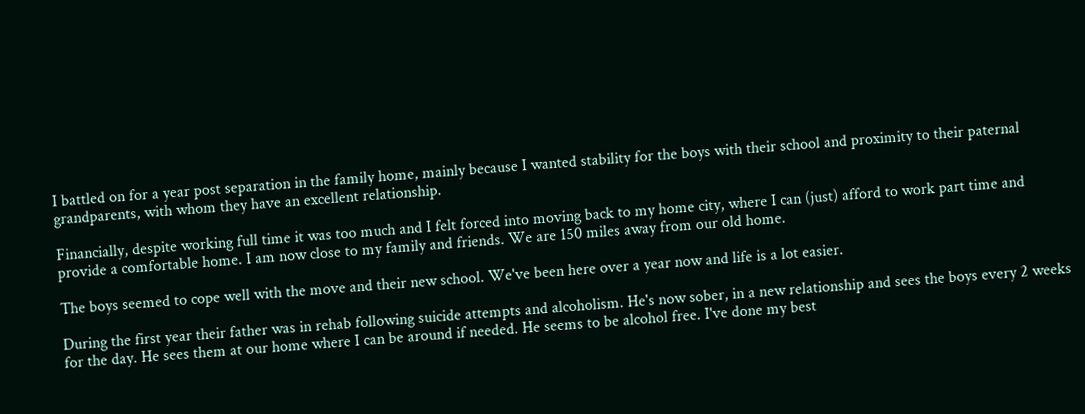I battled on for a year post separation in the family home, mainly because I wanted stability for the boys with their school and proximity to their paternal grandparents, with whom they have an excellent relationship.

Financially, despite working full time it was too much and I felt forced into moving back to my home city, where I can (just) afford to work part time and provide a comfortable home. I am now close to my family and friends. We are 150 miles away from our old home.

The boys seemed to cope well with the move and their new school. We've been here over a year now and life is a lot easier.

During the first year their father was in rehab following suicide attempts and alcoholism. He's now sober, in a new relationship and sees the boys every 2 weeks for the day. He sees them at our home where I can be around if needed. He seems to be alcohol free. I've done my best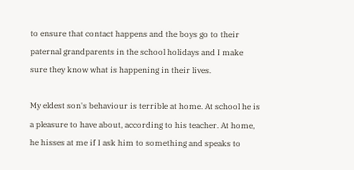to ensure that contact happens and the boys go to their paternal grandparents in the school holidays and I make sure they know what is happening in their lives.

My eldest son's behaviour is terrible at home. At school he is a pleasure to have about, according to his teacher. At home, he hisses at me if I ask him to something and speaks to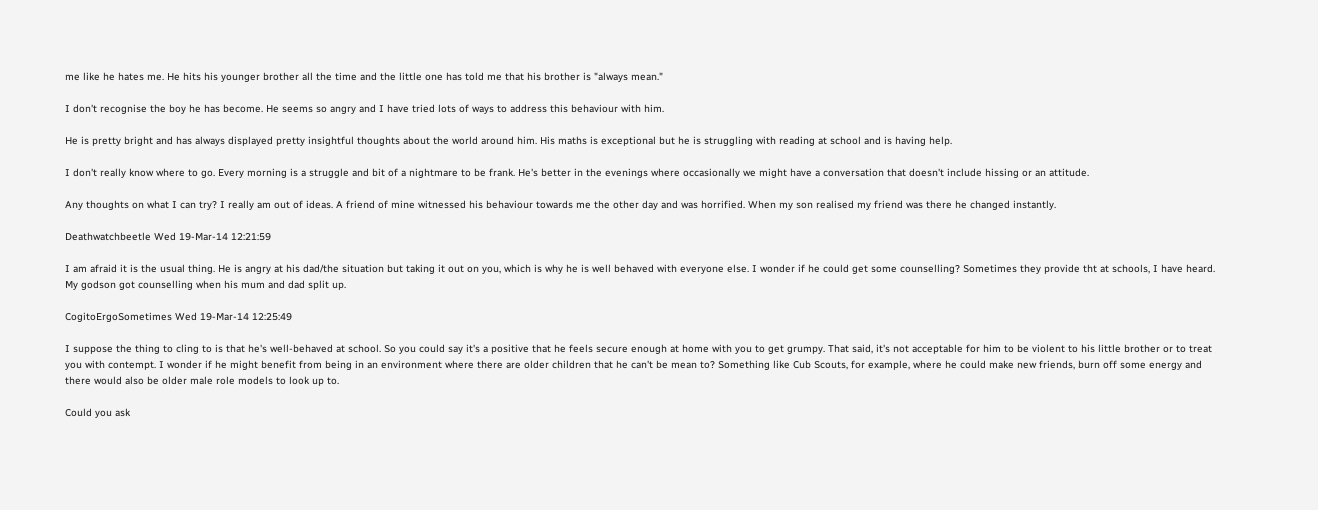me like he hates me. He hits his younger brother all the time and the little one has told me that his brother is "always mean."

I don't recognise the boy he has become. He seems so angry and I have tried lots of ways to address this behaviour with him.

He is pretty bright and has always displayed pretty insightful thoughts about the world around him. His maths is exceptional but he is struggling with reading at school and is having help.

I don't really know where to go. Every morning is a struggle and bit of a nightmare to be frank. He's better in the evenings where occasionally we might have a conversation that doesn't include hissing or an attitude.

Any thoughts on what I can try? I really am out of ideas. A friend of mine witnessed his behaviour towards me the other day and was horrified. When my son realised my friend was there he changed instantly.

Deathwatchbeetle Wed 19-Mar-14 12:21:59

I am afraid it is the usual thing. He is angry at his dad/the situation but taking it out on you, which is why he is well behaved with everyone else. I wonder if he could get some counselling? Sometimes they provide tht at schools, I have heard. My godson got counselling when his mum and dad split up.

CogitoErgoSometimes Wed 19-Mar-14 12:25:49

I suppose the thing to cling to is that he's well-behaved at school. So you could say it's a positive that he feels secure enough at home with you to get grumpy. That said, it's not acceptable for him to be violent to his little brother or to treat you with contempt. I wonder if he might benefit from being in an environment where there are older children that he can't be mean to? Something like Cub Scouts, for example, where he could make new friends, burn off some energy and there would also be older male role models to look up to.

Could you ask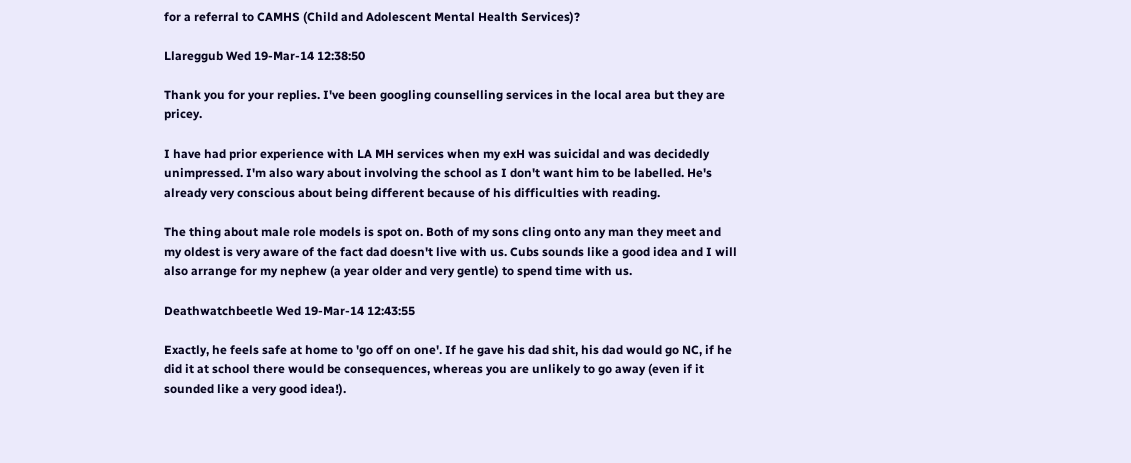for a referral to CAMHS (Child and Adolescent Mental Health Services)?

Llareggub Wed 19-Mar-14 12:38:50

Thank you for your replies. I've been googling counselling services in the local area but they are pricey.

I have had prior experience with LA MH services when my exH was suicidal and was decidedly unimpressed. I'm also wary about involving the school as I don't want him to be labelled. He's already very conscious about being different because of his difficulties with reading.

The thing about male role models is spot on. Both of my sons cling onto any man they meet and my oldest is very aware of the fact dad doesn't live with us. Cubs sounds like a good idea and I will also arrange for my nephew (a year older and very gentle) to spend time with us.

Deathwatchbeetle Wed 19-Mar-14 12:43:55

Exactly, he feels safe at home to 'go off on one'. If he gave his dad shit, his dad would go NC, if he did it at school there would be consequences, whereas you are unlikely to go away (even if it sounded like a very good idea!).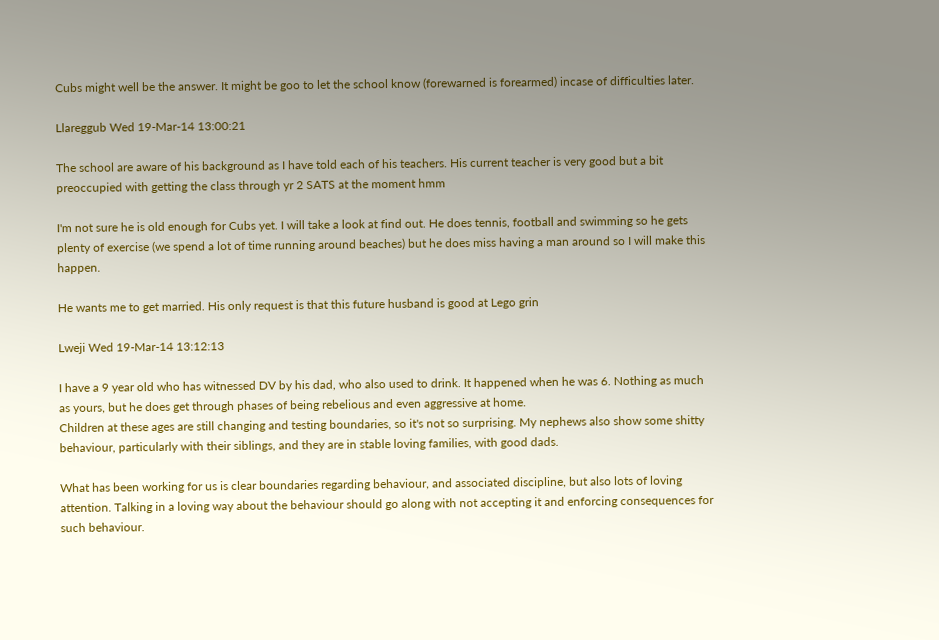Cubs might well be the answer. It might be goo to let the school know (forewarned is forearmed) incase of difficulties later.

Llareggub Wed 19-Mar-14 13:00:21

The school are aware of his background as I have told each of his teachers. His current teacher is very good but a bit preoccupied with getting the class through yr 2 SATS at the moment hmm

I'm not sure he is old enough for Cubs yet. I will take a look at find out. He does tennis, football and swimming so he gets plenty of exercise (we spend a lot of time running around beaches) but he does miss having a man around so I will make this happen.

He wants me to get married. His only request is that this future husband is good at Lego grin

Lweji Wed 19-Mar-14 13:12:13

I have a 9 year old who has witnessed DV by his dad, who also used to drink. It happened when he was 6. Nothing as much as yours, but he does get through phases of being rebelious and even aggressive at home.
Children at these ages are still changing and testing boundaries, so it's not so surprising. My nephews also show some shitty behaviour, particularly with their siblings, and they are in stable loving families, with good dads.

What has been working for us is clear boundaries regarding behaviour, and associated discipline, but also lots of loving attention. Talking in a loving way about the behaviour should go along with not accepting it and enforcing consequences for such behaviour.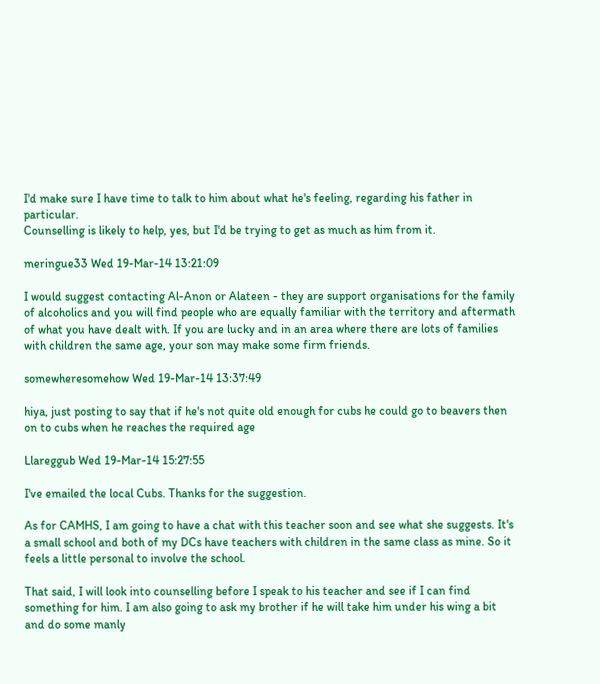I'd make sure I have time to talk to him about what he's feeling, regarding his father in particular.
Counselling is likely to help, yes, but I'd be trying to get as much as him from it.

meringue33 Wed 19-Mar-14 13:21:09

I would suggest contacting Al-Anon or Alateen - they are support organisations for the family of alcoholics and you will find people who are equally familiar with the territory and aftermath of what you have dealt with. If you are lucky and in an area where there are lots of families with children the same age, your son may make some firm friends.

somewheresomehow Wed 19-Mar-14 13:37:49

hiya, just posting to say that if he's not quite old enough for cubs he could go to beavers then on to cubs when he reaches the required age

Llareggub Wed 19-Mar-14 15:27:55

I've emailed the local Cubs. Thanks for the suggestion.

As for CAMHS, I am going to have a chat with this teacher soon and see what she suggests. It's a small school and both of my DCs have teachers with children in the same class as mine. So it feels a little personal to involve the school.

That said, I will look into counselling before I speak to his teacher and see if I can find something for him. I am also going to ask my brother if he will take him under his wing a bit and do some manly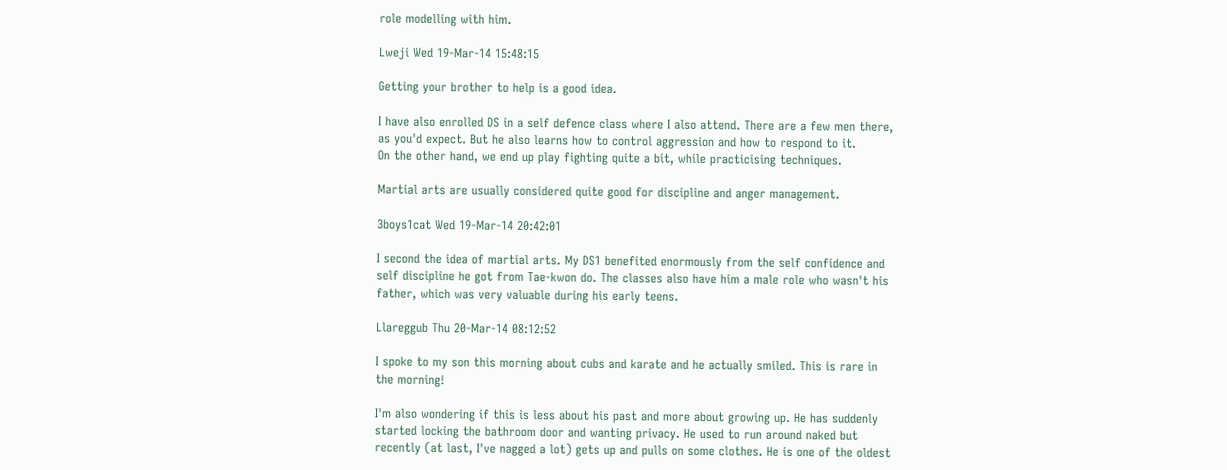role modelling with him.

Lweji Wed 19-Mar-14 15:48:15

Getting your brother to help is a good idea.

I have also enrolled DS in a self defence class where I also attend. There are a few men there, as you'd expect. But he also learns how to control aggression and how to respond to it.
On the other hand, we end up play fighting quite a bit, while practicising techniques.

Martial arts are usually considered quite good for discipline and anger management.

3boys1cat Wed 19-Mar-14 20:42:01

I second the idea of martial arts. My DS1 benefited enormously from the self confidence and self discipline he got from Tae-kwon do. The classes also have him a male role who wasn't his father, which was very valuable during his early teens.

Llareggub Thu 20-Mar-14 08:12:52

I spoke to my son this morning about cubs and karate and he actually smiled. This is rare in the morning!

I'm also wondering if this is less about his past and more about growing up. He has suddenly started locking the bathroom door and wanting privacy. He used to run around naked but recently (at last, I've nagged a lot) gets up and pulls on some clothes. He is one of the oldest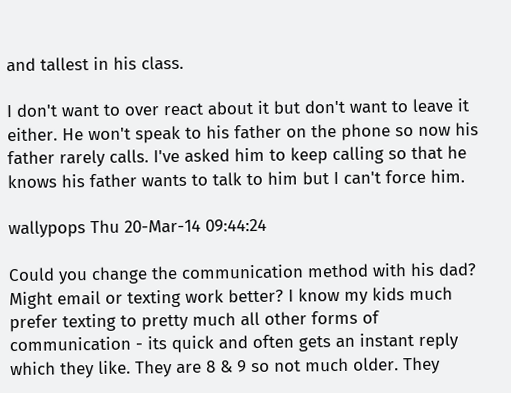and tallest in his class.

I don't want to over react about it but don't want to leave it either. He won't speak to his father on the phone so now his father rarely calls. I've asked him to keep calling so that he knows his father wants to talk to him but I can't force him.

wallypops Thu 20-Mar-14 09:44:24

Could you change the communication method with his dad? Might email or texting work better? I know my kids much prefer texting to pretty much all other forms of communication - its quick and often gets an instant reply which they like. They are 8 & 9 so not much older. They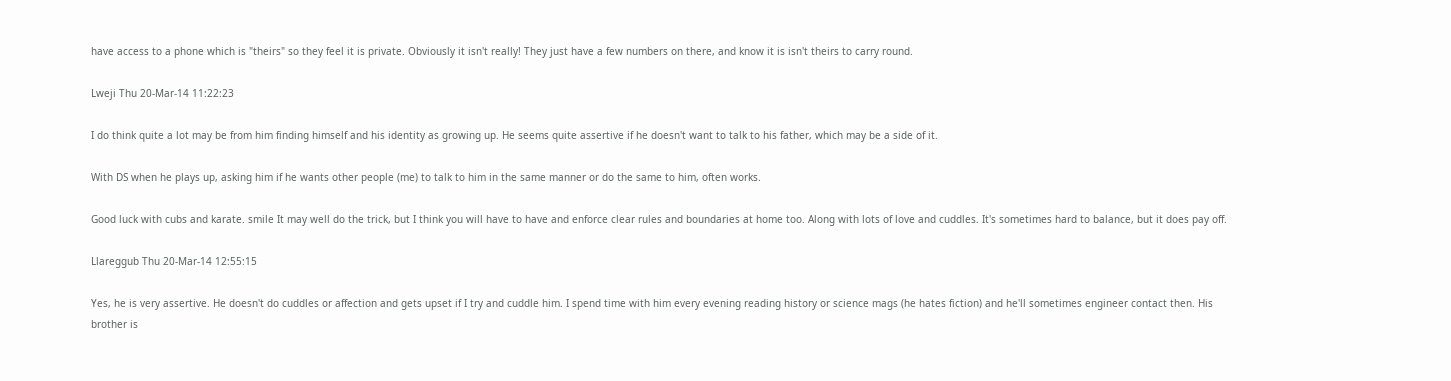have access to a phone which is "theirs" so they feel it is private. Obviously it isn't really! They just have a few numbers on there, and know it is isn't theirs to carry round.

Lweji Thu 20-Mar-14 11:22:23

I do think quite a lot may be from him finding himself and his identity as growing up. He seems quite assertive if he doesn't want to talk to his father, which may be a side of it.

With DS when he plays up, asking him if he wants other people (me) to talk to him in the same manner or do the same to him, often works.

Good luck with cubs and karate. smile It may well do the trick, but I think you will have to have and enforce clear rules and boundaries at home too. Along with lots of love and cuddles. It's sometimes hard to balance, but it does pay off.

Llareggub Thu 20-Mar-14 12:55:15

Yes, he is very assertive. He doesn't do cuddles or affection and gets upset if I try and cuddle him. I spend time with him every evening reading history or science mags (he hates fiction) and he'll sometimes engineer contact then. His brother is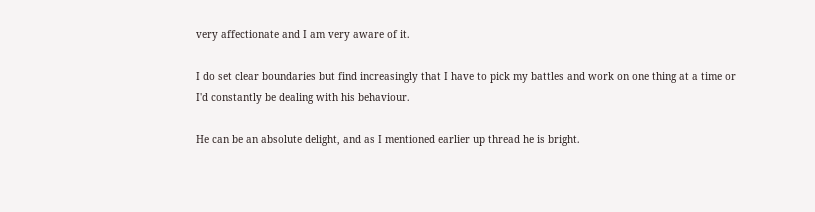very affectionate and I am very aware of it.

I do set clear boundaries but find increasingly that I have to pick my battles and work on one thing at a time or I'd constantly be dealing with his behaviour.

He can be an absolute delight, and as I mentioned earlier up thread he is bright.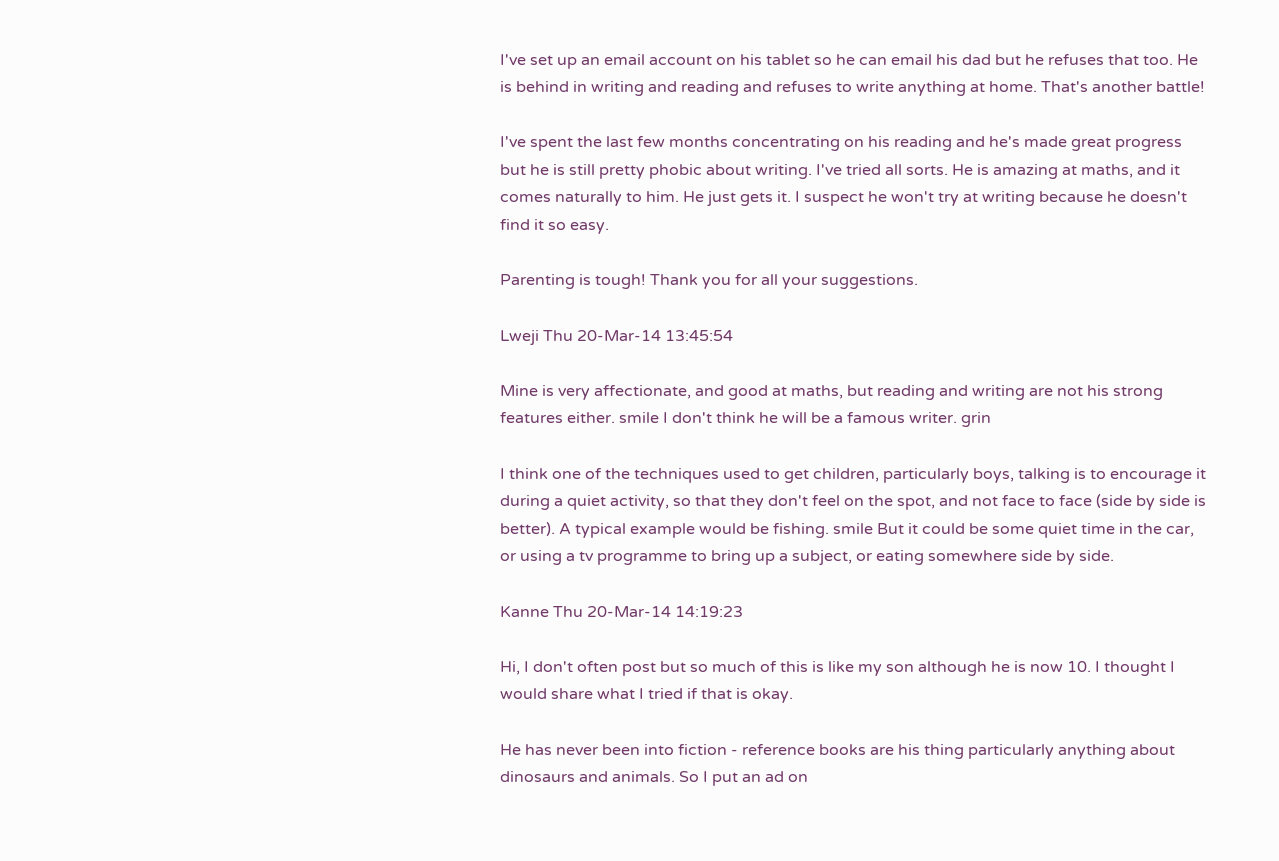I've set up an email account on his tablet so he can email his dad but he refuses that too. He is behind in writing and reading and refuses to write anything at home. That's another battle!

I've spent the last few months concentrating on his reading and he's made great progress but he is still pretty phobic about writing. I've tried all sorts. He is amazing at maths, and it comes naturally to him. He just gets it. I suspect he won't try at writing because he doesn't find it so easy.

Parenting is tough! Thank you for all your suggestions.

Lweji Thu 20-Mar-14 13:45:54

Mine is very affectionate, and good at maths, but reading and writing are not his strong features either. smile I don't think he will be a famous writer. grin

I think one of the techniques used to get children, particularly boys, talking is to encourage it during a quiet activity, so that they don't feel on the spot, and not face to face (side by side is better). A typical example would be fishing. smile But it could be some quiet time in the car, or using a tv programme to bring up a subject, or eating somewhere side by side.

Kanne Thu 20-Mar-14 14:19:23

Hi, I don't often post but so much of this is like my son although he is now 10. I thought I would share what I tried if that is okay.

He has never been into fiction - reference books are his thing particularly anything about dinosaurs and animals. So I put an ad on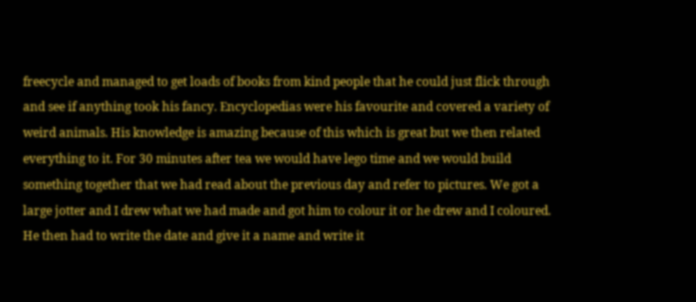freecycle and managed to get loads of books from kind people that he could just flick through and see if anything took his fancy. Encyclopedias were his favourite and covered a variety of weird animals. His knowledge is amazing because of this which is great but we then related everything to it. For 30 minutes after tea we would have lego time and we would build something together that we had read about the previous day and refer to pictures. We got a large jotter and I drew what we had made and got him to colour it or he drew and I coloured. He then had to write the date and give it a name and write it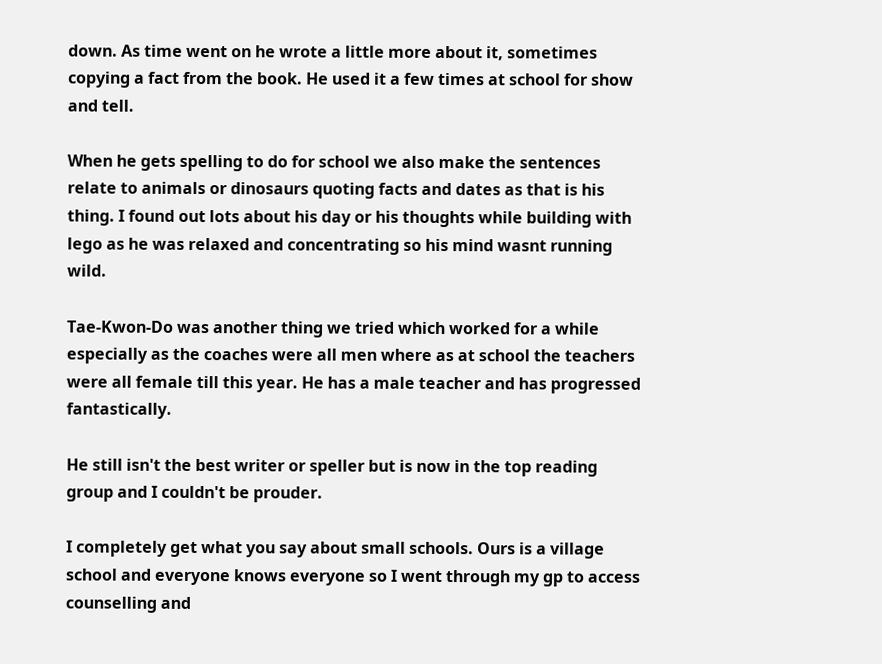down. As time went on he wrote a little more about it, sometimes copying a fact from the book. He used it a few times at school for show and tell.

When he gets spelling to do for school we also make the sentences relate to animals or dinosaurs quoting facts and dates as that is his thing. I found out lots about his day or his thoughts while building with lego as he was relaxed and concentrating so his mind wasnt running wild.

Tae-Kwon-Do was another thing we tried which worked for a while especially as the coaches were all men where as at school the teachers were all female till this year. He has a male teacher and has progressed fantastically.

He still isn't the best writer or speller but is now in the top reading group and I couldn't be prouder.

I completely get what you say about small schools. Ours is a village school and everyone knows everyone so I went through my gp to access counselling and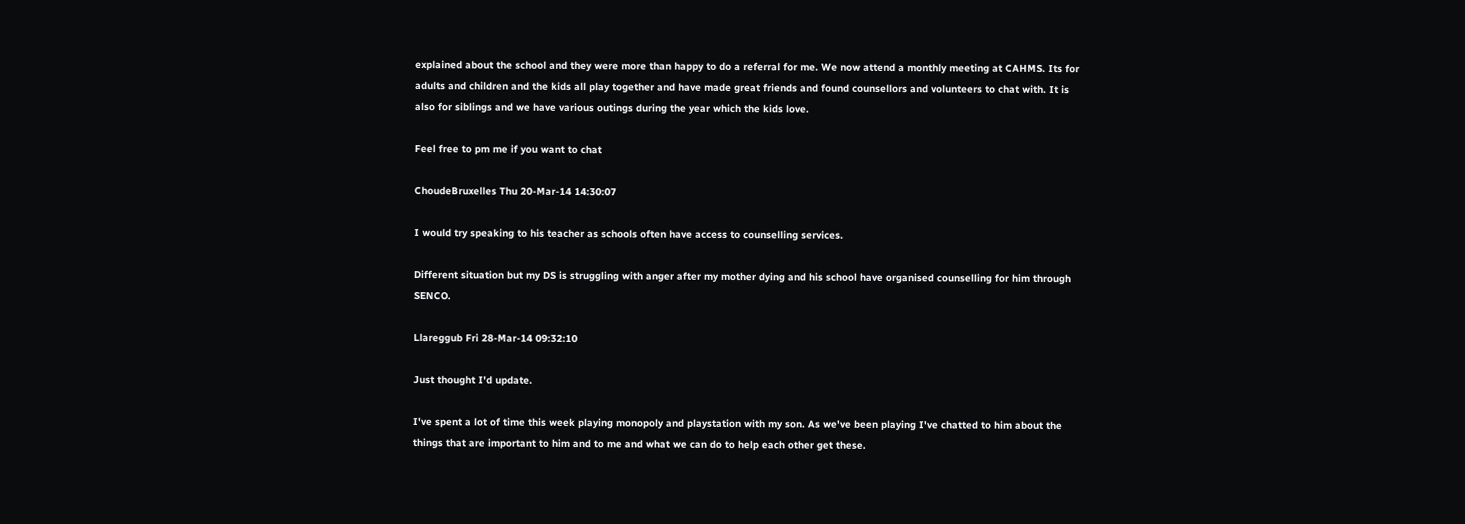explained about the school and they were more than happy to do a referral for me. We now attend a monthly meeting at CAHMS. Its for adults and children and the kids all play together and have made great friends and found counsellors and volunteers to chat with. It is also for siblings and we have various outings during the year which the kids love.

Feel free to pm me if you want to chat

ChoudeBruxelles Thu 20-Mar-14 14:30:07

I would try speaking to his teacher as schools often have access to counselling services.

Different situation but my DS is struggling with anger after my mother dying and his school have organised counselling for him through SENCO.

Llareggub Fri 28-Mar-14 09:32:10

Just thought I'd update.

I've spent a lot of time this week playing monopoly and playstation with my son. As we've been playing I've chatted to him about the things that are important to him and to me and what we can do to help each other get these.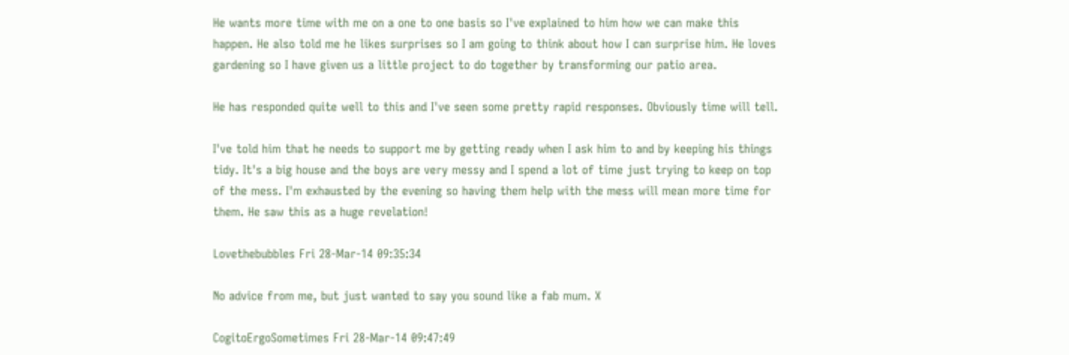He wants more time with me on a one to one basis so I've explained to him how we can make this happen. He also told me he likes surprises so I am going to think about how I can surprise him. He loves gardening so I have given us a little project to do together by transforming our patio area.

He has responded quite well to this and I've seen some pretty rapid responses. Obviously time will tell.

I've told him that he needs to support me by getting ready when I ask him to and by keeping his things tidy. It's a big house and the boys are very messy and I spend a lot of time just trying to keep on top of the mess. I'm exhausted by the evening so having them help with the mess will mean more time for them. He saw this as a huge revelation!

Lovethebubbles Fri 28-Mar-14 09:35:34

No advice from me, but just wanted to say you sound like a fab mum. X

CogitoErgoSometimes Fri 28-Mar-14 09:47:49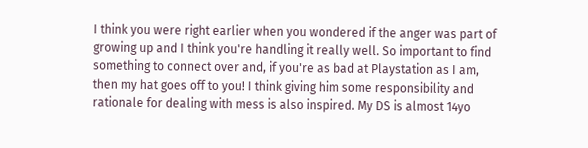I think you were right earlier when you wondered if the anger was part of growing up and I think you're handling it really well. So important to find something to connect over and, if you're as bad at Playstation as I am, then my hat goes off to you! I think giving him some responsibility and rationale for dealing with mess is also inspired. My DS is almost 14yo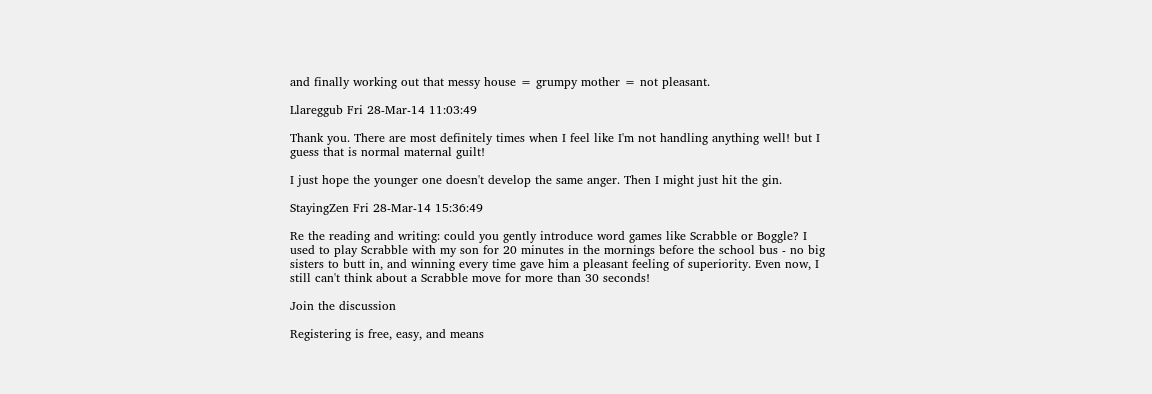and finally working out that messy house = grumpy mother = not pleasant.

Llareggub Fri 28-Mar-14 11:03:49

Thank you. There are most definitely times when I feel like I'm not handling anything well! but I guess that is normal maternal guilt!

I just hope the younger one doesn't develop the same anger. Then I might just hit the gin.

StayingZen Fri 28-Mar-14 15:36:49

Re the reading and writing: could you gently introduce word games like Scrabble or Boggle? I used to play Scrabble with my son for 20 minutes in the mornings before the school bus - no big sisters to butt in, and winning every time gave him a pleasant feeling of superiority. Even now, I still can't think about a Scrabble move for more than 30 seconds!

Join the discussion

Registering is free, easy, and means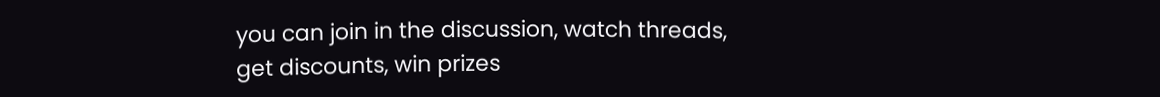you can join in the discussion, watch threads, get discounts, win prizes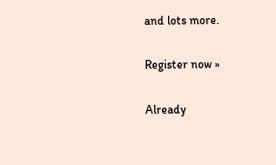and lots more.

Register now »

Already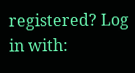registered? Log in with: